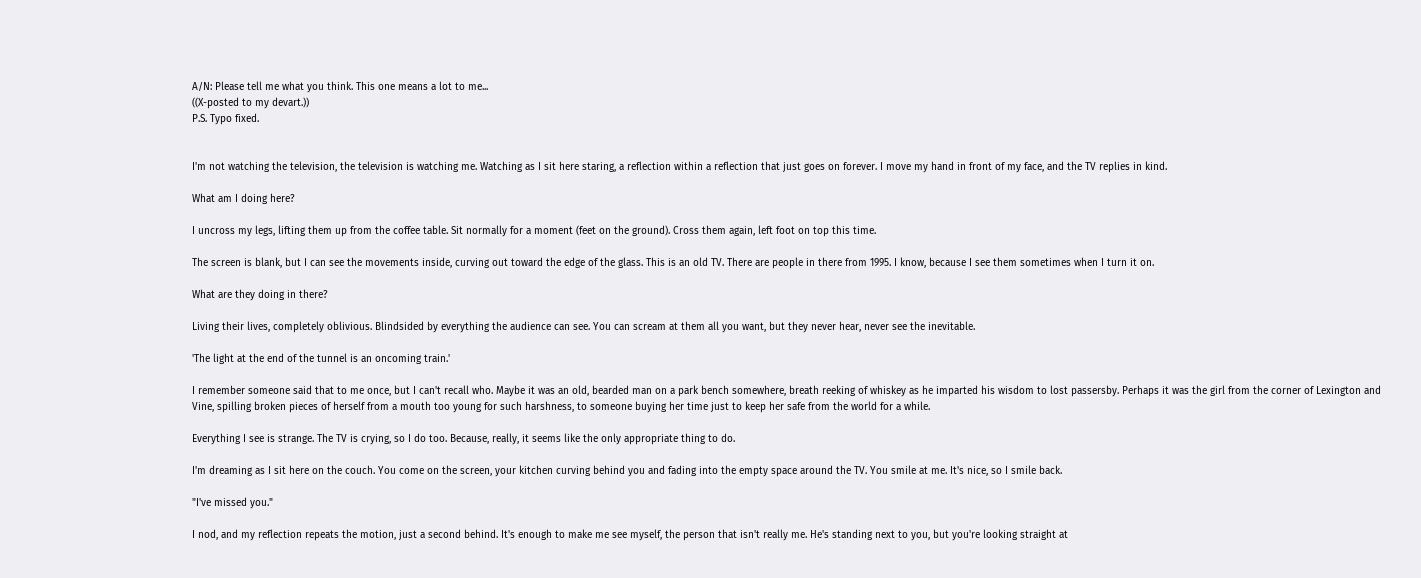A/N: Please tell me what you think. This one means a lot to me...
((X-posted to my devart.))
P.S. Typo fixed.


I'm not watching the television, the television is watching me. Watching as I sit here staring, a reflection within a reflection that just goes on forever. I move my hand in front of my face, and the TV replies in kind.

What am I doing here?

I uncross my legs, lifting them up from the coffee table. Sit normally for a moment (feet on the ground). Cross them again, left foot on top this time.

The screen is blank, but I can see the movements inside, curving out toward the edge of the glass. This is an old TV. There are people in there from 1995. I know, because I see them sometimes when I turn it on.

What are they doing in there?

Living their lives, completely oblivious. Blindsided by everything the audience can see. You can scream at them all you want, but they never hear, never see the inevitable.

'The light at the end of the tunnel is an oncoming train.'

I remember someone said that to me once, but I can't recall who. Maybe it was an old, bearded man on a park bench somewhere, breath reeking of whiskey as he imparted his wisdom to lost passersby. Perhaps it was the girl from the corner of Lexington and Vine, spilling broken pieces of herself from a mouth too young for such harshness, to someone buying her time just to keep her safe from the world for a while.

Everything I see is strange. The TV is crying, so I do too. Because, really, it seems like the only appropriate thing to do.

I'm dreaming as I sit here on the couch. You come on the screen, your kitchen curving behind you and fading into the empty space around the TV. You smile at me. It's nice, so I smile back.

"I've missed you."

I nod, and my reflection repeats the motion, just a second behind. It's enough to make me see myself, the person that isn't really me. He's standing next to you, but you're looking straight at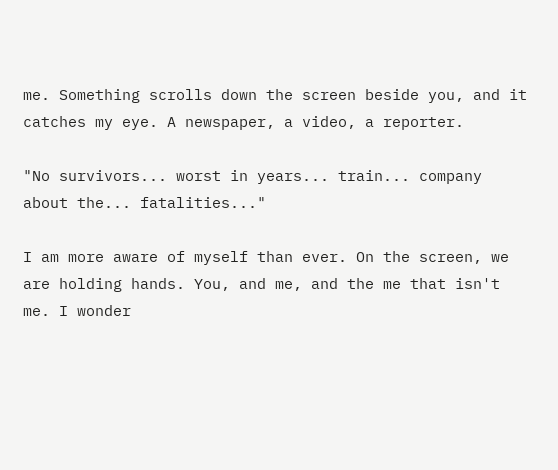me. Something scrolls down the screen beside you, and it catches my eye. A newspaper, a video, a reporter.

"No survivors... worst in years... train... company about the... fatalities..."

I am more aware of myself than ever. On the screen, we are holding hands. You, and me, and the me that isn't me. I wonder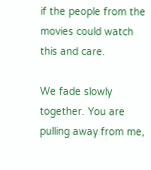if the people from the movies could watch this and care.

We fade slowly together. You are pulling away from me,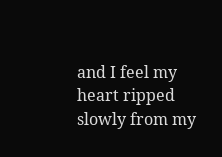and I feel my heart ripped slowly from my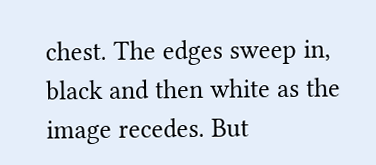chest. The edges sweep in, black and then white as the image recedes. But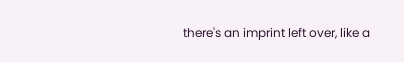there's an imprint left over, like a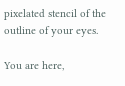pixelated stencil of the outline of your eyes.

You are here,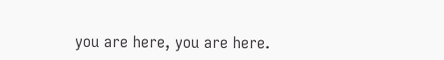you are here, you are here.